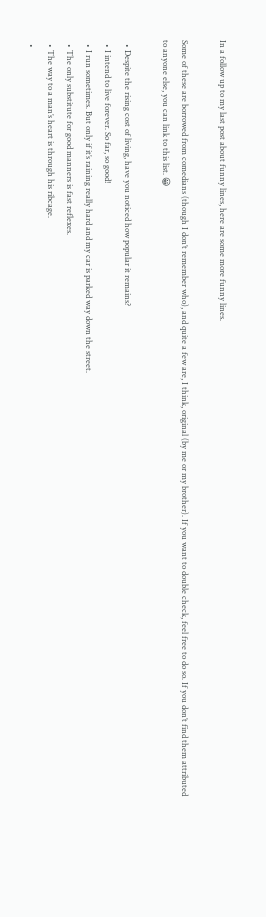In a follow up to my last post about funny lines, here are some more funny lines.

Some of these are borrowed from comedians (though I don’t remember who), and quite a few are, I think, original (by me or my brother). If you want to double check, feel free to do so. If you don’t find them attributed to anyone else, you can link to this list. 😀

  • Despite the rising cost of living, have you noticed how popular it remains?
  • I intend to live forever. So far, so good!
  • I run sometimes. But only if it’s raining really hard and my car is parked way down the street.
  • The only substitute for good manners is fast reflexes.
  • The way to a man’s heart is through his ribcage.
  •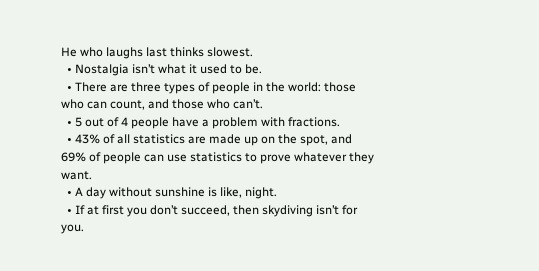He who laughs last thinks slowest.
  • Nostalgia isn’t what it used to be.
  • There are three types of people in the world: those who can count, and those who can’t.
  • 5 out of 4 people have a problem with fractions.
  • 43% of all statistics are made up on the spot, and 69% of people can use statistics to prove whatever they want.
  • A day without sunshine is like, night.
  • If at first you don’t succeed, then skydiving isn’t for you.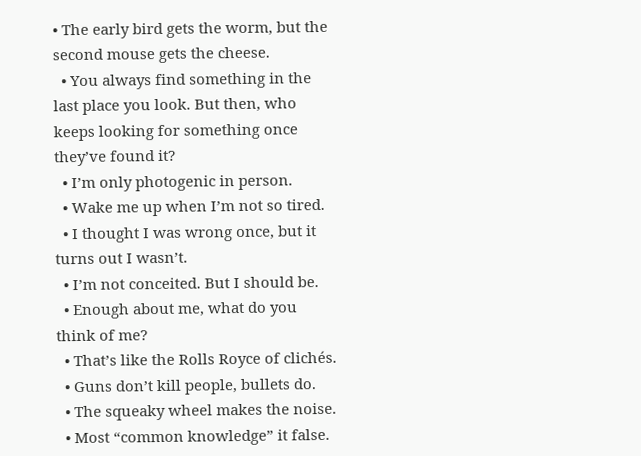• The early bird gets the worm, but the second mouse gets the cheese.
  • You always find something in the last place you look. But then, who keeps looking for something once they’ve found it?
  • I’m only photogenic in person.
  • Wake me up when I’m not so tired.
  • I thought I was wrong once, but it turns out I wasn’t.
  • I’m not conceited. But I should be.
  • Enough about me, what do you think of me?
  • That’s like the Rolls Royce of clichés.
  • Guns don’t kill people, bullets do.
  • The squeaky wheel makes the noise.
  • Most “common knowledge” it false.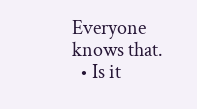Everyone knows that.
  • Is it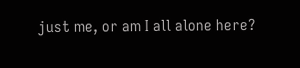just me, or am I all alone here?